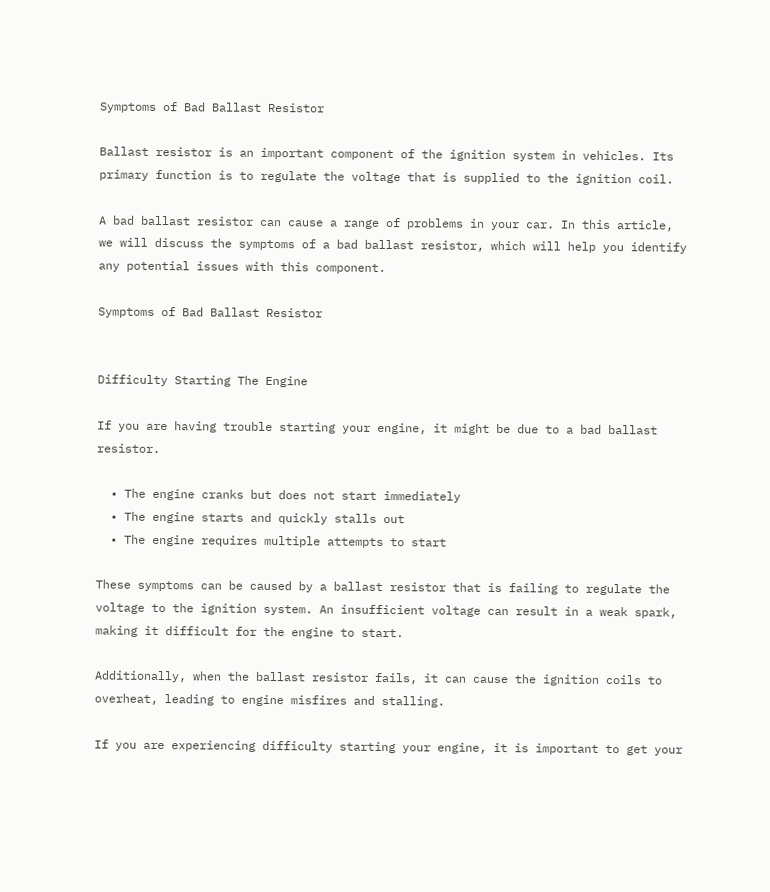Symptoms of Bad Ballast Resistor

Ballast resistor is an important component of the ignition system in vehicles. Its primary function is to regulate the voltage that is supplied to the ignition coil.

A bad ballast resistor can cause a range of problems in your car. In this article, we will discuss the symptoms of a bad ballast resistor, which will help you identify any potential issues with this component.

Symptoms of Bad Ballast Resistor


Difficulty Starting The Engine

If you are having trouble starting your engine, it might be due to a bad ballast resistor.

  • The engine cranks but does not start immediately
  • The engine starts and quickly stalls out
  • The engine requires multiple attempts to start

These symptoms can be caused by a ballast resistor that is failing to regulate the voltage to the ignition system. An insufficient voltage can result in a weak spark, making it difficult for the engine to start.

Additionally, when the ballast resistor fails, it can cause the ignition coils to overheat, leading to engine misfires and stalling.

If you are experiencing difficulty starting your engine, it is important to get your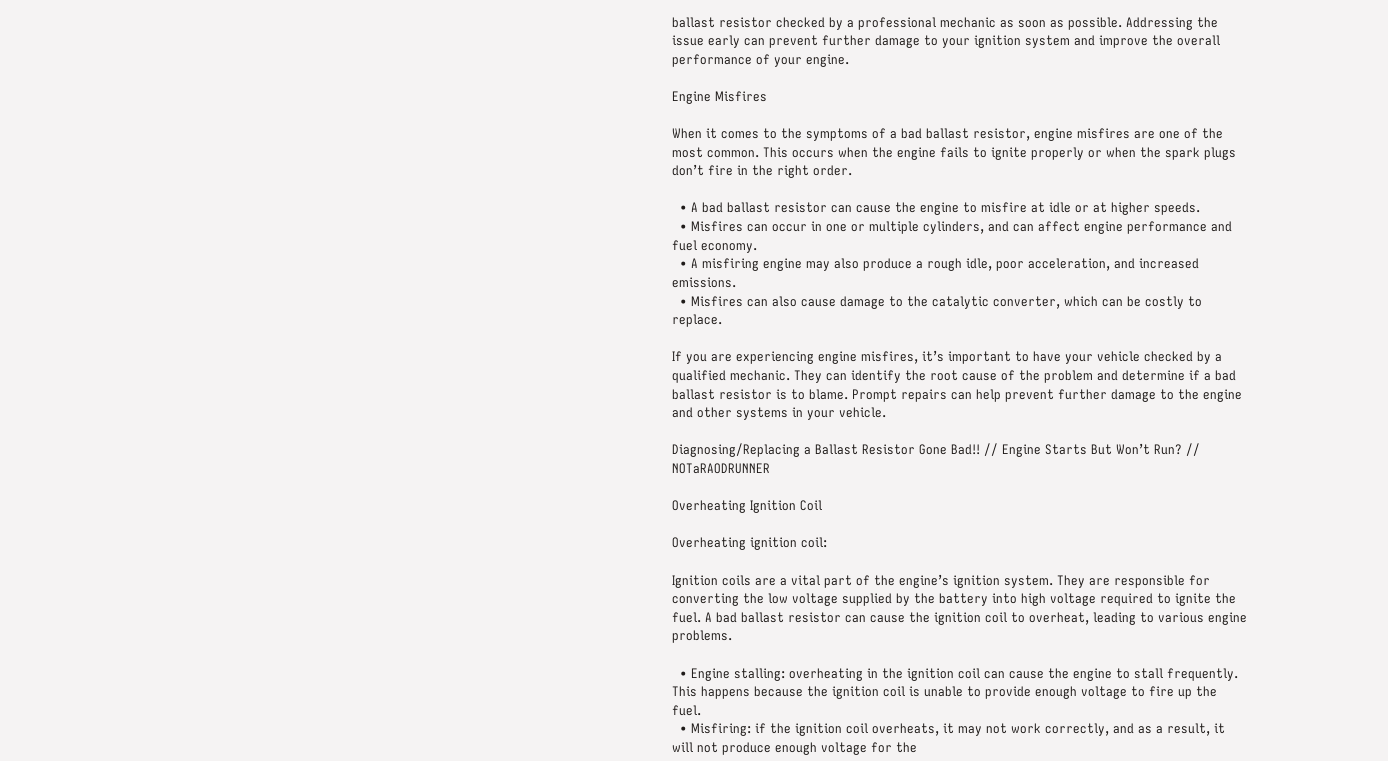ballast resistor checked by a professional mechanic as soon as possible. Addressing the issue early can prevent further damage to your ignition system and improve the overall performance of your engine.

Engine Misfires

When it comes to the symptoms of a bad ballast resistor, engine misfires are one of the most common. This occurs when the engine fails to ignite properly or when the spark plugs don’t fire in the right order.

  • A bad ballast resistor can cause the engine to misfire at idle or at higher speeds.
  • Misfires can occur in one or multiple cylinders, and can affect engine performance and fuel economy.
  • A misfiring engine may also produce a rough idle, poor acceleration, and increased emissions.
  • Misfires can also cause damage to the catalytic converter, which can be costly to replace.

If you are experiencing engine misfires, it’s important to have your vehicle checked by a qualified mechanic. They can identify the root cause of the problem and determine if a bad ballast resistor is to blame. Prompt repairs can help prevent further damage to the engine and other systems in your vehicle.

Diagnosing/Replacing a Ballast Resistor Gone Bad!! // Engine Starts But Won’t Run? // NOTaRAODRUNNER

Overheating Ignition Coil

Overheating ignition coil:

Ignition coils are a vital part of the engine’s ignition system. They are responsible for converting the low voltage supplied by the battery into high voltage required to ignite the fuel. A bad ballast resistor can cause the ignition coil to overheat, leading to various engine problems.

  • Engine stalling: overheating in the ignition coil can cause the engine to stall frequently. This happens because the ignition coil is unable to provide enough voltage to fire up the fuel.
  • Misfiring: if the ignition coil overheats, it may not work correctly, and as a result, it will not produce enough voltage for the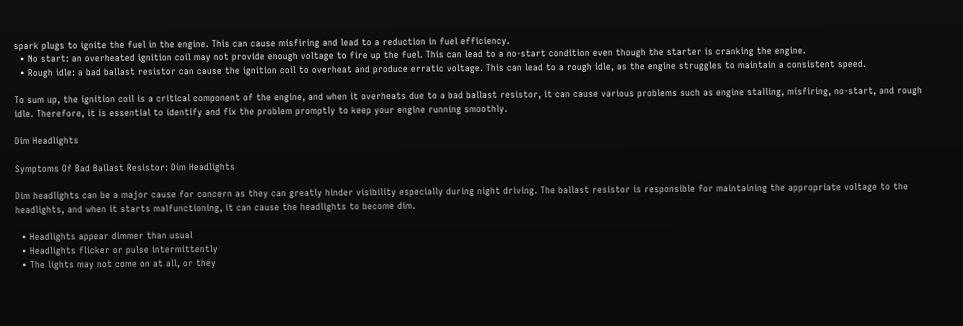spark plugs to ignite the fuel in the engine. This can cause misfiring and lead to a reduction in fuel efficiency.
  • No start: an overheated ignition coil may not provide enough voltage to fire up the fuel. This can lead to a no-start condition even though the starter is cranking the engine.
  • Rough idle: a bad ballast resistor can cause the ignition coil to overheat and produce erratic voltage. This can lead to a rough idle, as the engine struggles to maintain a consistent speed.

To sum up, the ignition coil is a critical component of the engine, and when it overheats due to a bad ballast resistor, it can cause various problems such as engine stalling, misfiring, no-start, and rough idle. Therefore, it is essential to identify and fix the problem promptly to keep your engine running smoothly.

Dim Headlights

Symptoms Of Bad Ballast Resistor: Dim Headlights

Dim headlights can be a major cause for concern as they can greatly hinder visibility especially during night driving. The ballast resistor is responsible for maintaining the appropriate voltage to the headlights, and when it starts malfunctioning, it can cause the headlights to become dim.

  • Headlights appear dimmer than usual
  • Headlights flicker or pulse intermittently
  • The lights may not come on at all, or they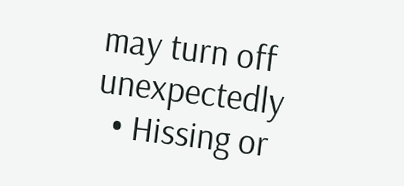may turn off unexpectedly
  • Hissing or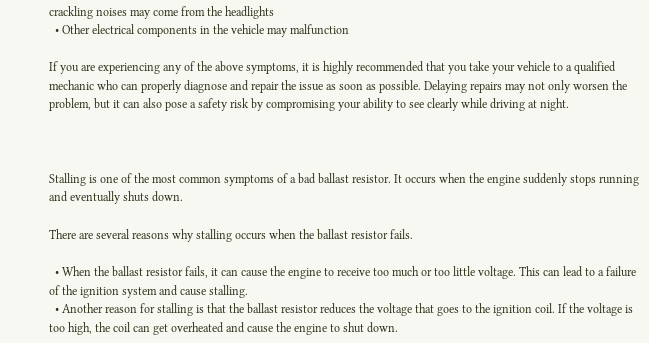crackling noises may come from the headlights
  • Other electrical components in the vehicle may malfunction

If you are experiencing any of the above symptoms, it is highly recommended that you take your vehicle to a qualified mechanic who can properly diagnose and repair the issue as soon as possible. Delaying repairs may not only worsen the problem, but it can also pose a safety risk by compromising your ability to see clearly while driving at night.



Stalling is one of the most common symptoms of a bad ballast resistor. It occurs when the engine suddenly stops running and eventually shuts down.

There are several reasons why stalling occurs when the ballast resistor fails.

  • When the ballast resistor fails, it can cause the engine to receive too much or too little voltage. This can lead to a failure of the ignition system and cause stalling.
  • Another reason for stalling is that the ballast resistor reduces the voltage that goes to the ignition coil. If the voltage is too high, the coil can get overheated and cause the engine to shut down.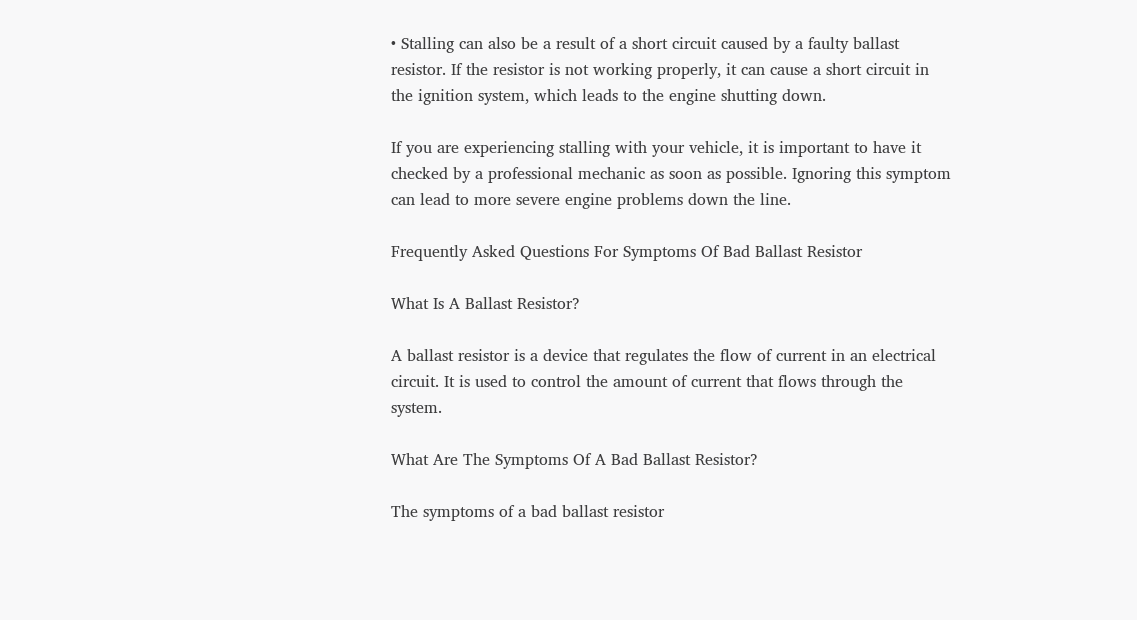• Stalling can also be a result of a short circuit caused by a faulty ballast resistor. If the resistor is not working properly, it can cause a short circuit in the ignition system, which leads to the engine shutting down.

If you are experiencing stalling with your vehicle, it is important to have it checked by a professional mechanic as soon as possible. Ignoring this symptom can lead to more severe engine problems down the line.

Frequently Asked Questions For Symptoms Of Bad Ballast Resistor

What Is A Ballast Resistor?

A ballast resistor is a device that regulates the flow of current in an electrical circuit. It is used to control the amount of current that flows through the system.

What Are The Symptoms Of A Bad Ballast Resistor?

The symptoms of a bad ballast resistor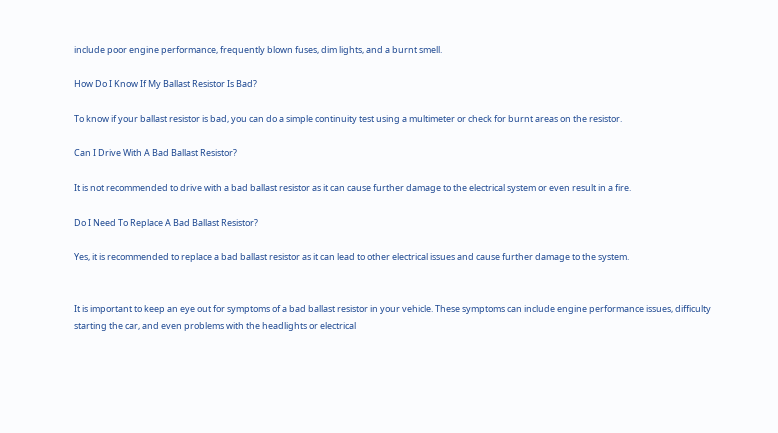include poor engine performance, frequently blown fuses, dim lights, and a burnt smell.

How Do I Know If My Ballast Resistor Is Bad?

To know if your ballast resistor is bad, you can do a simple continuity test using a multimeter or check for burnt areas on the resistor.

Can I Drive With A Bad Ballast Resistor?

It is not recommended to drive with a bad ballast resistor as it can cause further damage to the electrical system or even result in a fire.

Do I Need To Replace A Bad Ballast Resistor?

Yes, it is recommended to replace a bad ballast resistor as it can lead to other electrical issues and cause further damage to the system.


It is important to keep an eye out for symptoms of a bad ballast resistor in your vehicle. These symptoms can include engine performance issues, difficulty starting the car, and even problems with the headlights or electrical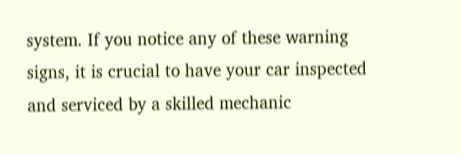system. If you notice any of these warning signs, it is crucial to have your car inspected and serviced by a skilled mechanic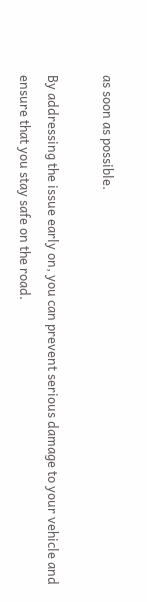as soon as possible.

By addressing the issue early on, you can prevent serious damage to your vehicle and ensure that you stay safe on the road.